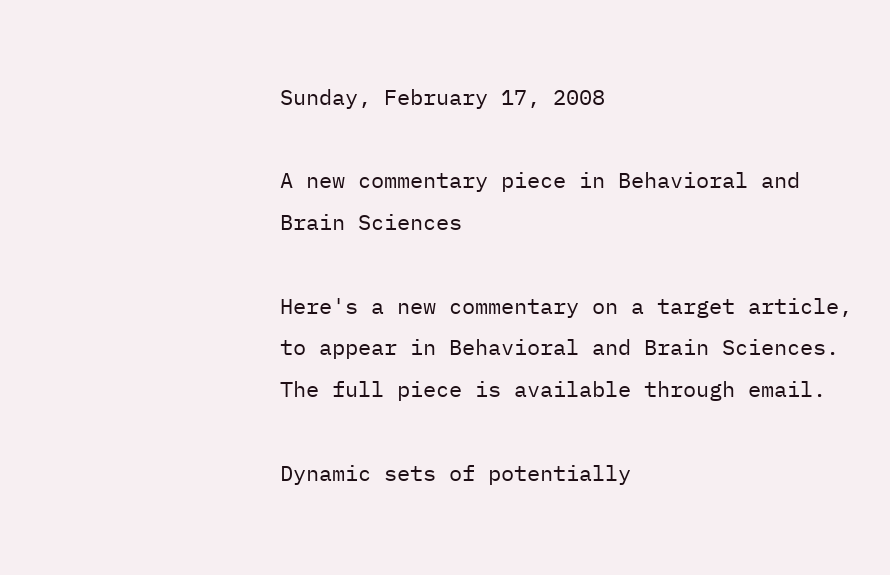Sunday, February 17, 2008

A new commentary piece in Behavioral and Brain Sciences

Here's a new commentary on a target article, to appear in Behavioral and Brain Sciences. The full piece is available through email.

Dynamic sets of potentially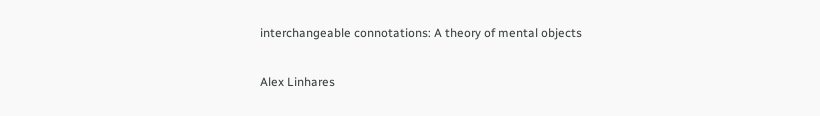interchangeable connotations: A theory of mental objects

Alex Linhares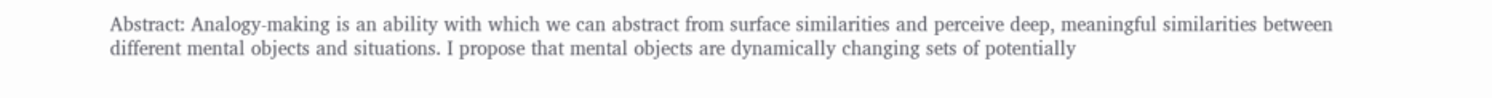Abstract: Analogy-making is an ability with which we can abstract from surface similarities and perceive deep, meaningful similarities between different mental objects and situations. I propose that mental objects are dynamically changing sets of potentially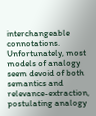interchangeable connotations. Unfortunately, most models of analogy seem devoid of both semantics and relevance-extraction, postulating analogy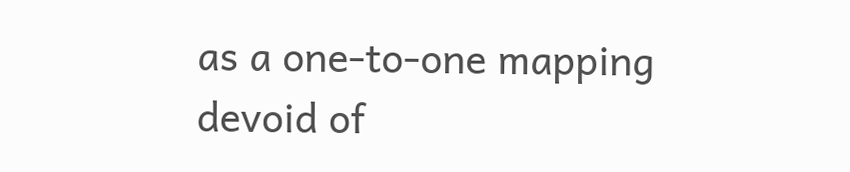as a one-to-one mapping devoid of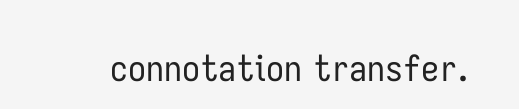connotation transfer.